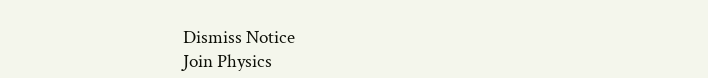Dismiss Notice
Join Physics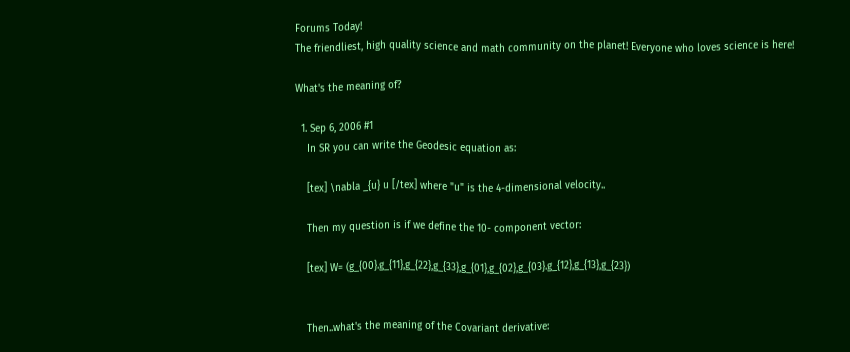Forums Today!
The friendliest, high quality science and math community on the planet! Everyone who loves science is here!

What's the meaning of?

  1. Sep 6, 2006 #1
    In SR you can write the Geodesic equation as:

    [tex] \nabla _{u} u [/tex] where "u" is the 4-dimensional velocity..

    Then my question is if we define the 10- component vector:

    [tex] W= (g_{00}.g_{11},g_{22},g_{33},g_{01},g_{02},g_{03}.g_{12},g_{13},g_{23})


    Then..what's the meaning of the Covariant derivative: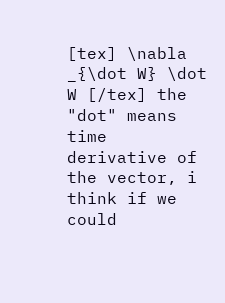[tex] \nabla _{\dot W} \dot W [/tex] the "dot" means time derivative of the vector, i think if we could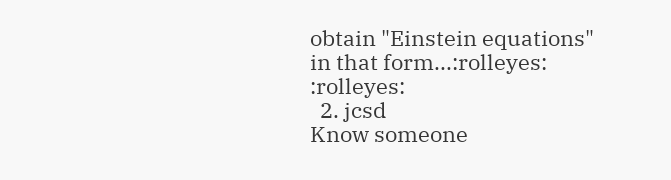obtain "Einstein equations" in that form...:rolleyes: :rolleyes:
  2. jcsd
Know someone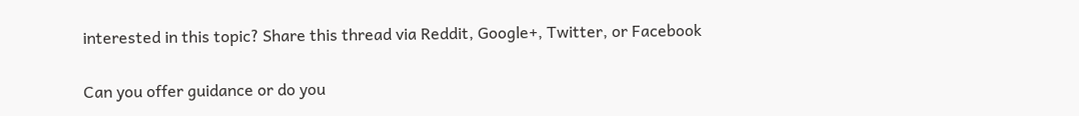interested in this topic? Share this thread via Reddit, Google+, Twitter, or Facebook

Can you offer guidance or do you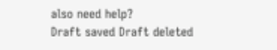also need help?
Draft saved Draft deleted